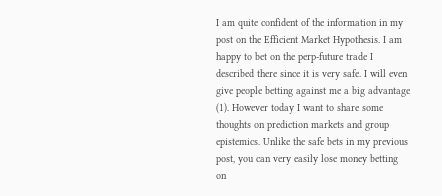I am quite confident of the information in my post on the Efficient Market Hypothesis. I am happy to bet on the perp-future trade I described there since it is very safe. I will even give people betting against me a big advantage (1). However today I want to share some thoughts on prediction markets and group epistemics. Unlike the safe bets in my previous post, you can very easily lose money betting on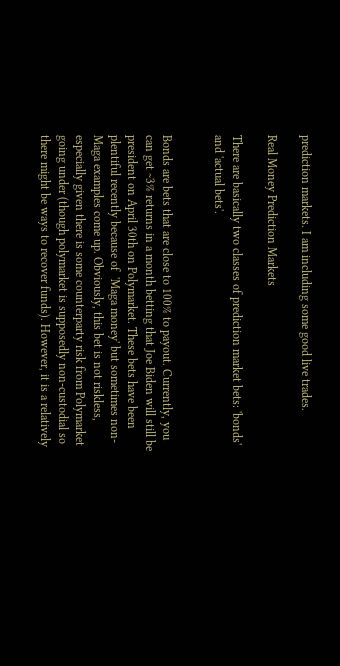prediction markets. I am including some good live trades.

Real Money Prediction Markets

There are basically two classes of prediction market bets: 'bonds' and 'actual bets'.


Bonds are bets that are close to 100% to payout. Currently, you can get ~3% returns in a month betting that Joe Biden will still be president on April 30th on Polymarket. These bets have been plentiful recently because of  'Maga money' but sometimes non-Maga examples come up. Obviously, this bet is not riskless, especially given there is some counterparty risk from Polymarket going under (though polymarket is supposedly non-custodial so there might be ways to recover funds). However, it is a relatively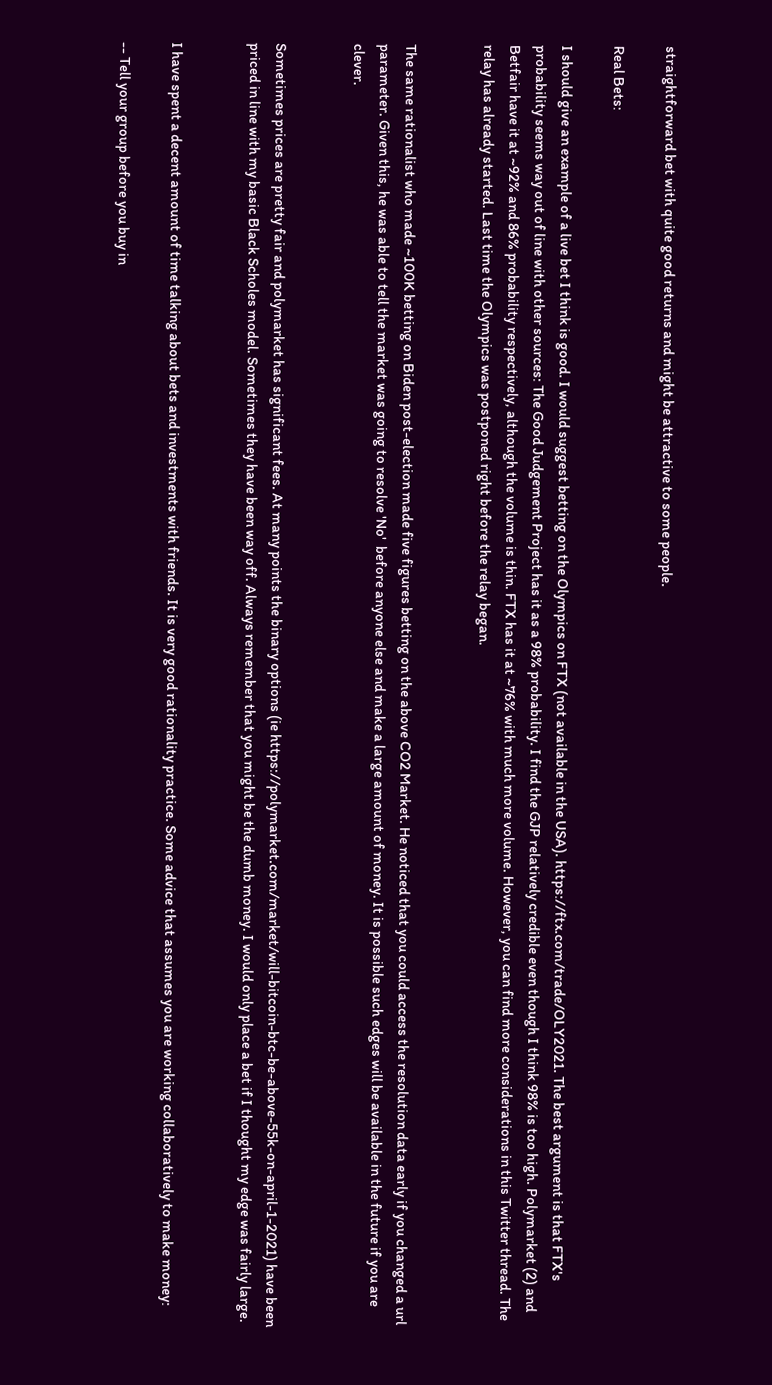straightforward bet with quite good returns and might be attractive to some people.

Real Bets:

I should give an example of a live bet I think is good. I would suggest betting on the Olympics on FTX (not available in the USA). https://ftx.com/trade/OLY2021. The best argument is that FTX's probability seems way out of line with other sources: The Good Judgement Project has it as a 98% probability. I find the GJP relatively credible even though I think 98% is too high. Polymarket (2) and Betfair have it at ~92% and 86% probability respectively, although the volume is thin. FTX has it at ~76% with much more volume. However, you can find more considerations in this Twitter thread. The relay has already started. Last time the Olympics was postponed right before the relay began.


The same rationalist who made ~100K betting on Biden post-election made five figures betting on the above CO2 Market. He noticed that you could access the resolution data early if you changed a url parameter. Given this, he was able to tell the market was going to resolve 'No'  before anyone else and make a large amount of money. It is possible such edges will be available in the future if you are clever.


Sometimes prices are pretty fair and polymarket has significant fees. At many points the binary options (ie https://polymarket.com/market/will-bitcoin-btc-be-above-55k-on-april-1-2021) have been priced in line with my basic Black Scholes model. Sometimes they have been way off. Always remember that you might be the dumb money. I would only place a bet if I thought my edge was fairly large.


I have spent a decent amount of time talking about bets and investments with friends. It is very good rationality practice. Some advice that assumes you are working collaboratively to make money:

-- Tell your group before you buy in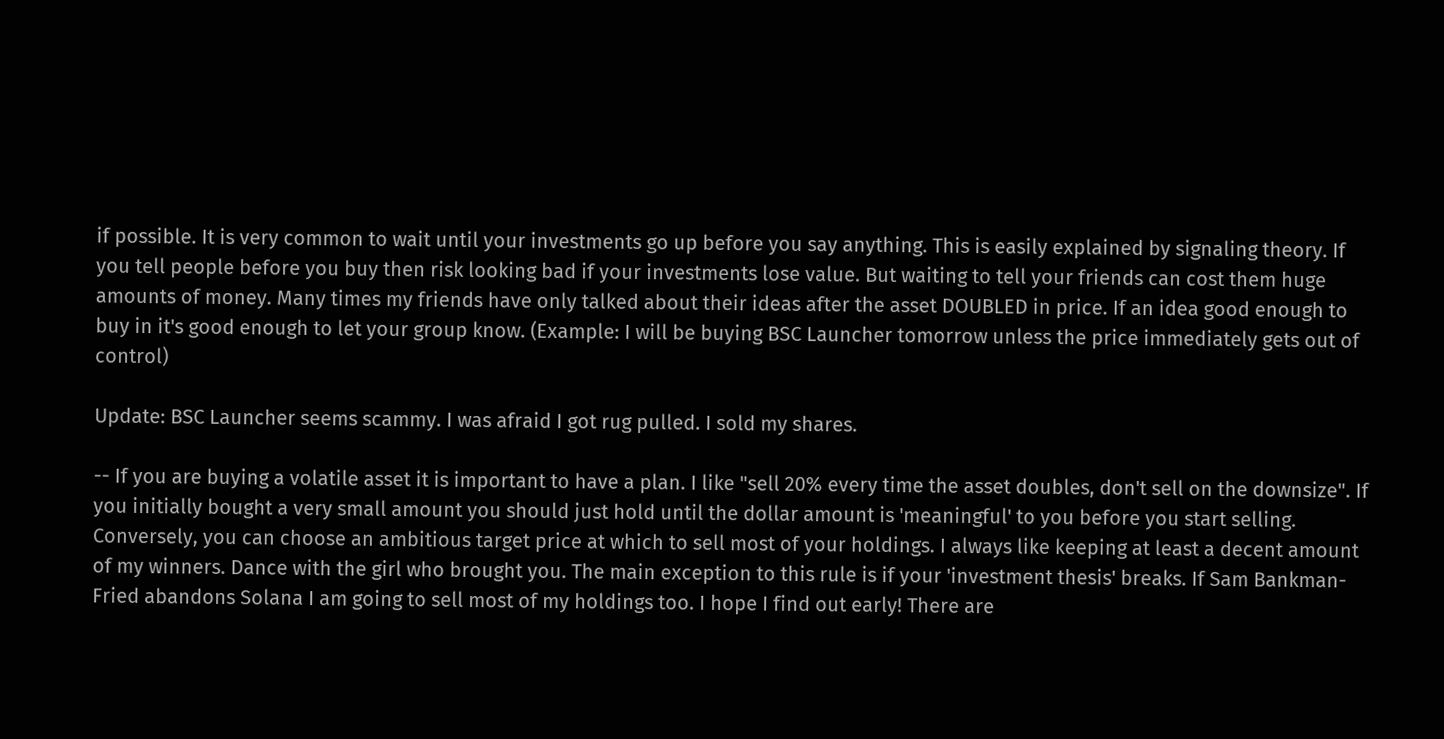if possible. It is very common to wait until your investments go up before you say anything. This is easily explained by signaling theory. If you tell people before you buy then risk looking bad if your investments lose value. But waiting to tell your friends can cost them huge amounts of money. Many times my friends have only talked about their ideas after the asset DOUBLED in price. If an idea good enough to buy in it's good enough to let your group know. (Example: I will be buying BSC Launcher tomorrow unless the price immediately gets out of control)

Update: BSC Launcher seems scammy. I was afraid I got rug pulled. I sold my shares.

-- If you are buying a volatile asset it is important to have a plan. I like "sell 20% every time the asset doubles, don't sell on the downsize". If you initially bought a very small amount you should just hold until the dollar amount is 'meaningful' to you before you start selling. Conversely, you can choose an ambitious target price at which to sell most of your holdings. I always like keeping at least a decent amount of my winners. Dance with the girl who brought you. The main exception to this rule is if your 'investment thesis' breaks. If Sam Bankman-Fried abandons Solana I am going to sell most of my holdings too. I hope I find out early! There are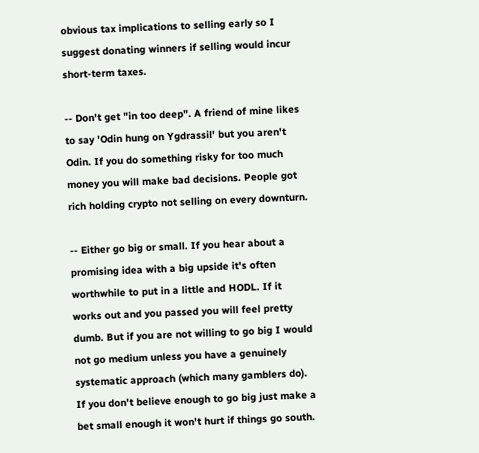obvious tax implications to selling early so I suggest donating winners if selling would incur short-term taxes.

-- Don't get "in too deep". A friend of mine likes to say 'Odin hung on Ygdrassil' but you aren't Odin. If you do something risky for too much money you will make bad decisions. People got rich holding crypto not selling on every downturn.

-- Either go big or small. If you hear about a promising idea with a big upside it's often worthwhile to put in a little and HODL. If it works out and you passed you will feel pretty dumb. But if you are not willing to go big I would not go medium unless you have a genuinely systematic approach (which many gamblers do). If you don't believe enough to go big just make a bet small enough it won't hurt if things go south.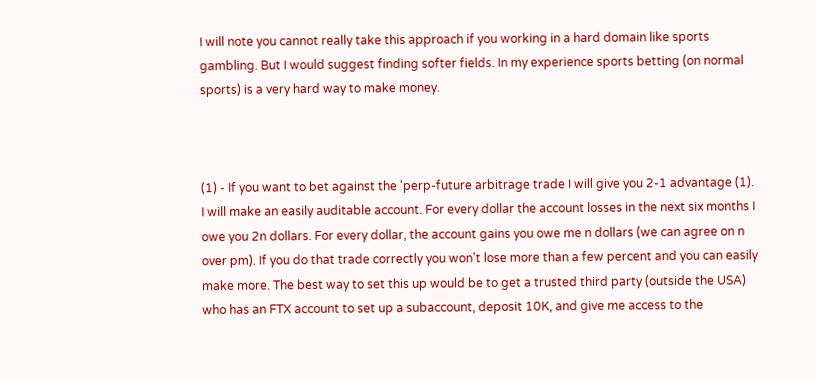I will note you cannot really take this approach if you working in a hard domain like sports gambling. But I would suggest finding softer fields. In my experience sports betting (on normal sports) is a very hard way to make money.



(1) - If you want to bet against the 'perp-future arbitrage trade I will give you 2-1 advantage (1). I will make an easily auditable account. For every dollar the account losses in the next six months I owe you 2n dollars. For every dollar, the account gains you owe me n dollars (we can agree on n over pm). If you do that trade correctly you won't lose more than a few percent and you can easily make more. The best way to set this up would be to get a trusted third party (outside the USA) who has an FTX account to set up a subaccount, deposit 10K, and give me access to the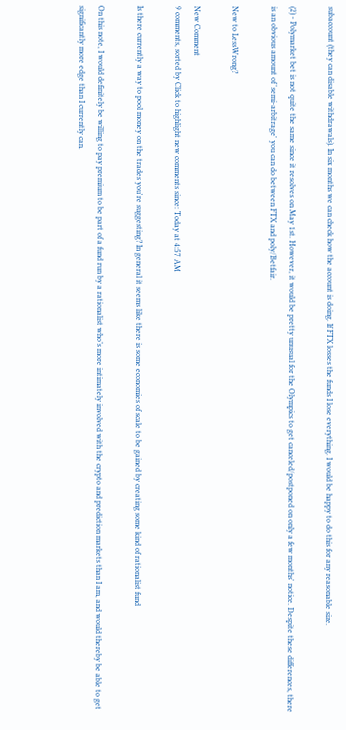subaccount (they can disable withdrawals). In six months we can check how the account is doing. If FTX losses the funds I lose everything. I would be happy to do this for any reasonable size.

(2) - Polymarket bet is not quite the same since it resolves on May 1st. However, it would be pretty unusual for the Olympics to get canceled/postponed on only a few months' notice. Despite these differences, there is an obvious amount of 'semi-arbitrage' you can do between FTX and poly/Betfair.

New to LessWrong?

New Comment
9 comments, sorted by Click to highlight new comments since: Today at 4:57 AM

Is there currently a way to pool money on the trades you're suggesting? In general it seems like there is some economies of scale to be gained by creating some kind of rationalist fund

On this note, I would definitely be willing to pay premium to be part of a fund run by a rationalist who’s more intimately involved with the crypto and prediction markets than I am, and would thereby be able to get significantly more edge than I currently can.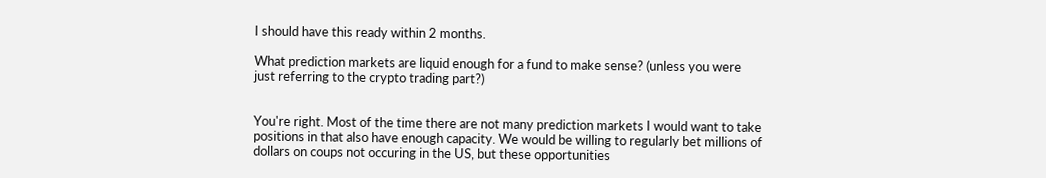I should have this ready within 2 months.

What prediction markets are liquid enough for a fund to make sense? (unless you were just referring to the crypto trading part?)


You're right. Most of the time there are not many prediction markets I would want to take positions in that also have enough capacity. We would be willing to regularly bet millions of dollars on coups not occuring in the US, but these opportunities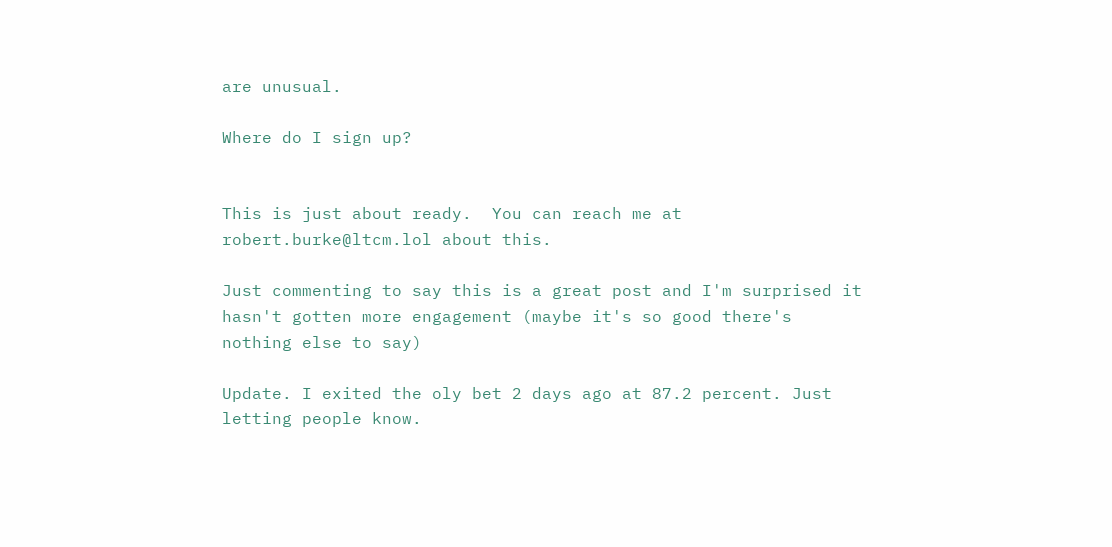are unusual.

Where do I sign up?


This is just about ready.  You can reach me at robert.burke@ltcm.lol about this.

Just commenting to say this is a great post and I'm surprised it hasn't gotten more engagement (maybe it's so good there's nothing else to say)

Update. I exited the oly bet 2 days ago at 87.2 percent. Just letting people know.